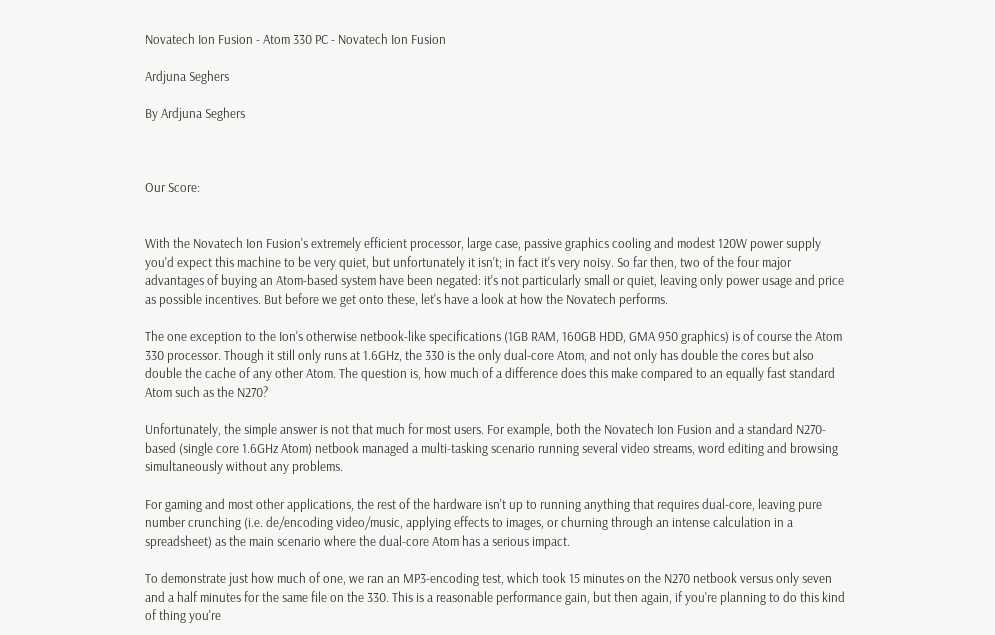Novatech Ion Fusion - Atom 330 PC - Novatech Ion Fusion

Ardjuna Seghers

By Ardjuna Seghers



Our Score:


With the Novatech Ion Fusion's extremely efficient processor, large case, passive graphics cooling and modest 120W power supply you'd expect this machine to be very quiet, but unfortunately it isn't; in fact it's very noisy. So far then, two of the four major advantages of buying an Atom-based system have been negated: it's not particularly small or quiet, leaving only power usage and price as possible incentives. But before we get onto these, let's have a look at how the Novatech performs.

The one exception to the Ion's otherwise netbook-like specifications (1GB RAM, 160GB HDD, GMA 950 graphics) is of course the Atom 330 processor. Though it still only runs at 1.6GHz, the 330 is the only dual-core Atom, and not only has double the cores but also double the cache of any other Atom. The question is, how much of a difference does this make compared to an equally fast standard Atom such as the N270?

Unfortunately, the simple answer is not that much for most users. For example, both the Novatech Ion Fusion and a standard N270-based (single core 1.6GHz Atom) netbook managed a multi-tasking scenario running several video streams, word editing and browsing simultaneously without any problems.

For gaming and most other applications, the rest of the hardware isn't up to running anything that requires dual-core, leaving pure number crunching (i.e. de/encoding video/music, applying effects to images, or churning through an intense calculation in a spreadsheet) as the main scenario where the dual-core Atom has a serious impact.

To demonstrate just how much of one, we ran an MP3-encoding test, which took 15 minutes on the N270 netbook versus only seven and a half minutes for the same file on the 330. This is a reasonable performance gain, but then again, if you're planning to do this kind of thing you're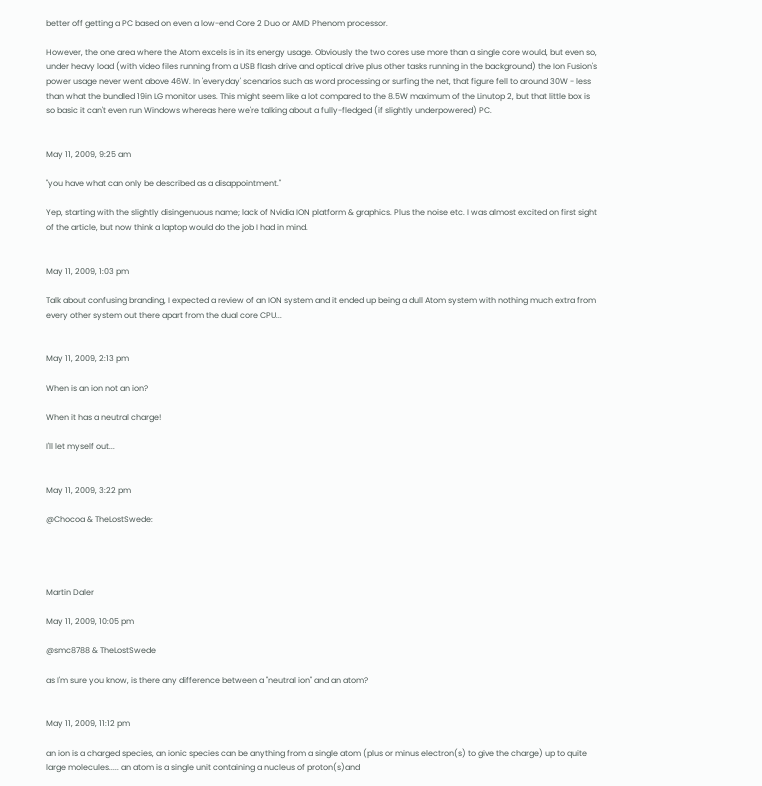better off getting a PC based on even a low-end Core 2 Duo or AMD Phenom processor.

However, the one area where the Atom excels is in its energy usage. Obviously the two cores use more than a single core would, but even so, under heavy load (with video files running from a USB flash drive and optical drive plus other tasks running in the background) the Ion Fusion's power usage never went above 46W. In 'everyday' scenarios such as word processing or surfing the net, that figure fell to around 30W - less than what the bundled 19in LG monitor uses. This might seem like a lot compared to the 8.5W maximum of the Linutop 2, but that little box is so basic it can't even run Windows whereas here we're talking about a fully-fledged (if slightly underpowered) PC.


May 11, 2009, 9:25 am

"you have what can only be described as a disappointment."

Yep, starting with the slightly disingenuous name; lack of Nvidia ION platform & graphics. Plus the noise etc. I was almost excited on first sight of the article, but now think a laptop would do the job I had in mind.


May 11, 2009, 1:03 pm

Talk about confusing branding, I expected a review of an ION system and it ended up being a dull Atom system with nothing much extra from every other system out there apart from the dual core CPU...


May 11, 2009, 2:13 pm

When is an ion not an ion?

When it has a neutral charge!

I'll let myself out...


May 11, 2009, 3:22 pm

@Chocoa & TheLostSwede:




Martin Daler

May 11, 2009, 10:05 pm

@smc8788 & TheLostSwede

as I'm sure you know, is there any difference between a "neutral ion" and an atom?


May 11, 2009, 11:12 pm

an ion is a charged species, an ionic species can be anything from a single atom (plus or minus electron(s) to give the charge) up to quite large molecules..... an atom is a single unit containing a nucleus of proton(s)and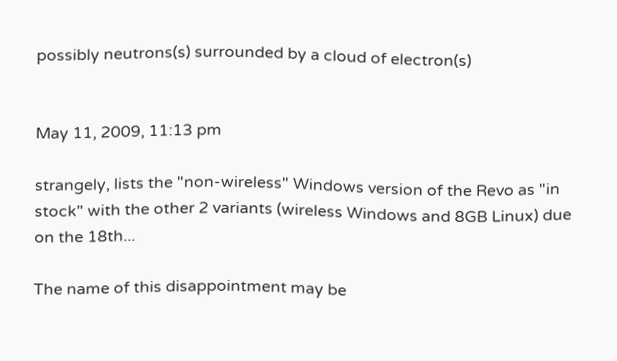possibly neutrons(s) surrounded by a cloud of electron(s)


May 11, 2009, 11:13 pm

strangely, lists the "non-wireless" Windows version of the Revo as "in stock" with the other 2 variants (wireless Windows and 8GB Linux) due on the 18th...

The name of this disappointment may be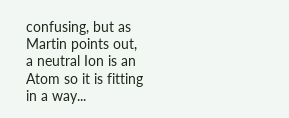confusing, but as Martin points out, a neutral Ion is an Atom so it is fitting in a way...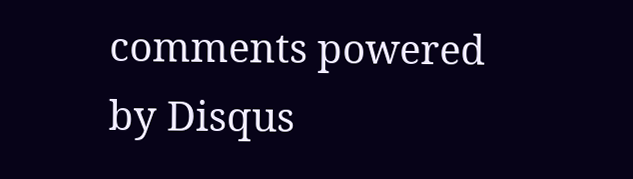comments powered by Disqus